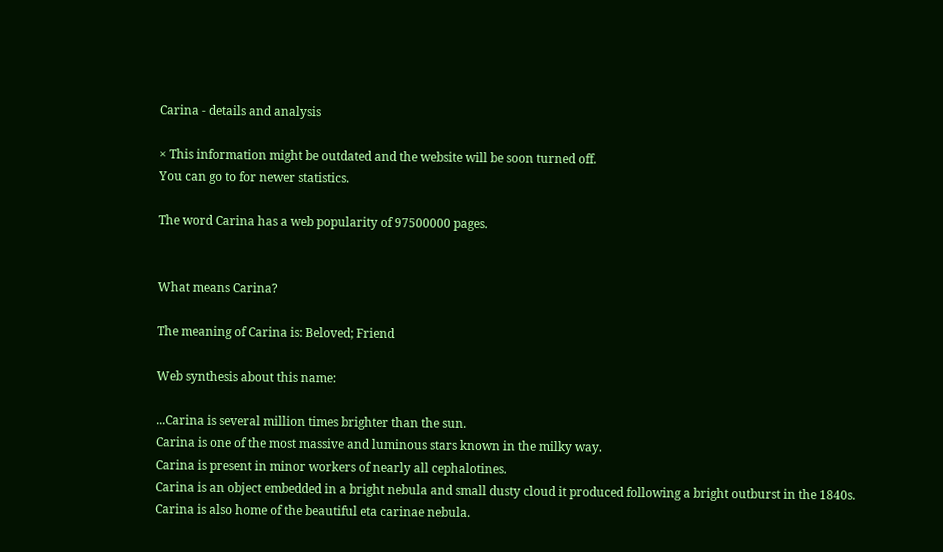Carina - details and analysis

× This information might be outdated and the website will be soon turned off.
You can go to for newer statistics.

The word Carina has a web popularity of 97500000 pages.


What means Carina?

The meaning of Carina is: Beloved; Friend

Web synthesis about this name:

...Carina is several million times brighter than the sun.
Carina is one of the most massive and luminous stars known in the milky way.
Carina is present in minor workers of nearly all cephalotines.
Carina is an object embedded in a bright nebula and small dusty cloud it produced following a bright outburst in the 1840s.
Carina is also home of the beautiful eta carinae nebula.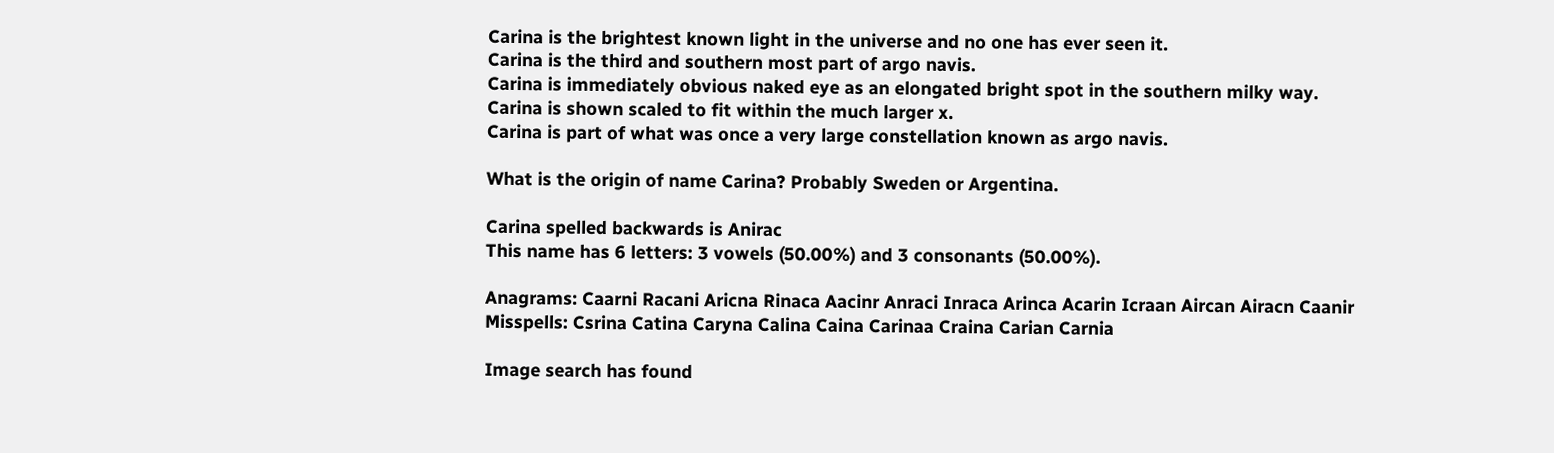Carina is the brightest known light in the universe and no one has ever seen it.
Carina is the third and southern most part of argo navis.
Carina is immediately obvious naked eye as an elongated bright spot in the southern milky way.
Carina is shown scaled to fit within the much larger x.
Carina is part of what was once a very large constellation known as argo navis.

What is the origin of name Carina? Probably Sweden or Argentina.

Carina spelled backwards is Anirac
This name has 6 letters: 3 vowels (50.00%) and 3 consonants (50.00%).

Anagrams: Caarni Racani Aricna Rinaca Aacinr Anraci Inraca Arinca Acarin Icraan Aircan Airacn Caanir
Misspells: Csrina Catina Caryna Calina Caina Carinaa Craina Carian Carnia

Image search has found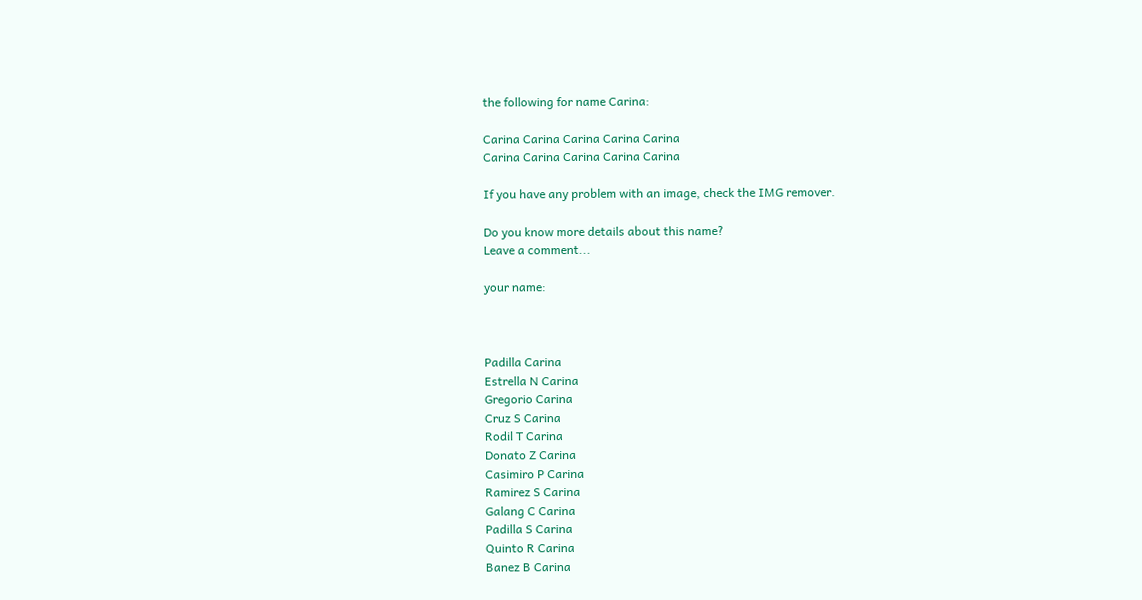the following for name Carina:

Carina Carina Carina Carina Carina
Carina Carina Carina Carina Carina

If you have any problem with an image, check the IMG remover.

Do you know more details about this name?
Leave a comment...

your name:



Padilla Carina
Estrella N Carina
Gregorio Carina
Cruz S Carina
Rodil T Carina
Donato Z Carina
Casimiro P Carina
Ramirez S Carina
Galang C Carina
Padilla S Carina
Quinto R Carina
Banez B Carina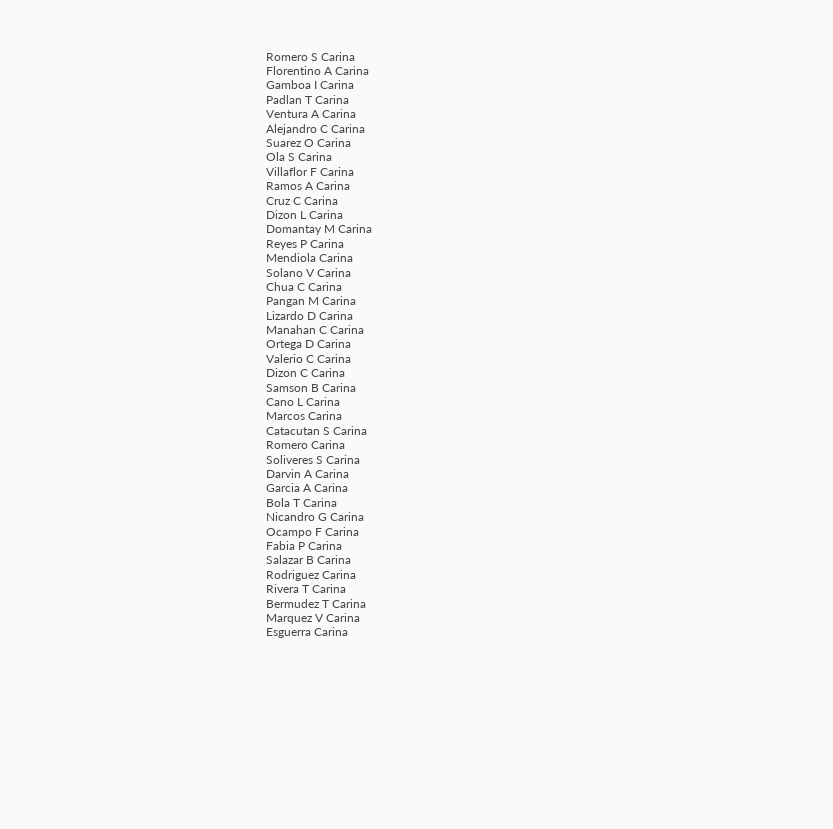Romero S Carina
Florentino A Carina
Gamboa I Carina
Padlan T Carina
Ventura A Carina
Alejandro C Carina
Suarez O Carina
Ola S Carina
Villaflor F Carina
Ramos A Carina
Cruz C Carina
Dizon L Carina
Domantay M Carina
Reyes P Carina
Mendiola Carina
Solano V Carina
Chua C Carina
Pangan M Carina
Lizardo D Carina
Manahan C Carina
Ortega D Carina
Valerio C Carina
Dizon C Carina
Samson B Carina
Cano L Carina
Marcos Carina
Catacutan S Carina
Romero Carina
Soliveres S Carina
Darvin A Carina
Garcia A Carina
Bola T Carina
Nicandro G Carina
Ocampo F Carina
Fabia P Carina
Salazar B Carina
Rodriguez Carina
Rivera T Carina
Bermudez T Carina
Marquez V Carina
Esguerra Carina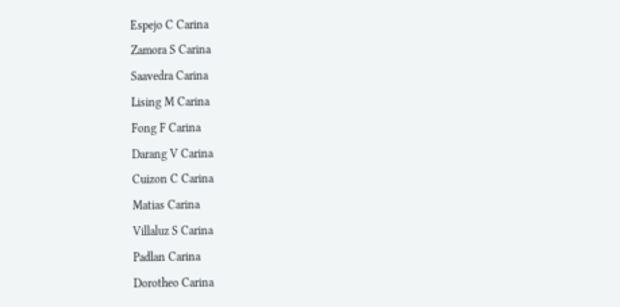Espejo C Carina
Zamora S Carina
Saavedra Carina
Lising M Carina
Fong F Carina
Darang V Carina
Cuizon C Carina
Matias Carina
Villaluz S Carina
Padlan Carina
Dorotheo Carina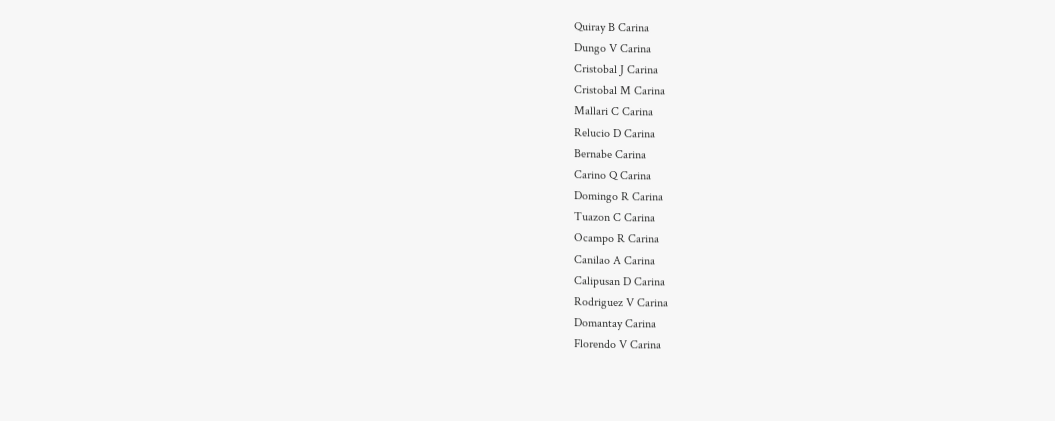Quiray B Carina
Dungo V Carina
Cristobal J Carina
Cristobal M Carina
Mallari C Carina
Relucio D Carina
Bernabe Carina
Carino Q Carina
Domingo R Carina
Tuazon C Carina
Ocampo R Carina
Canilao A Carina
Calipusan D Carina
Rodriguez V Carina
Domantay Carina
Florendo V Carina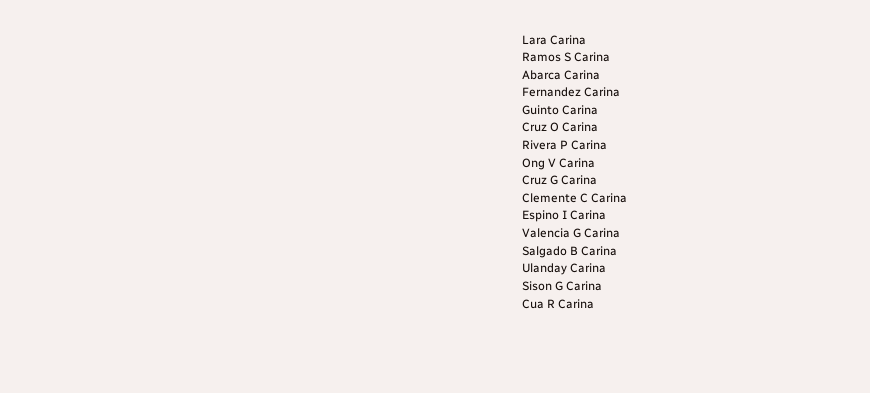Lara Carina
Ramos S Carina
Abarca Carina
Fernandez Carina
Guinto Carina
Cruz O Carina
Rivera P Carina
Ong V Carina
Cruz G Carina
Clemente C Carina
Espino I Carina
Valencia G Carina
Salgado B Carina
Ulanday Carina
Sison G Carina
Cua R Carina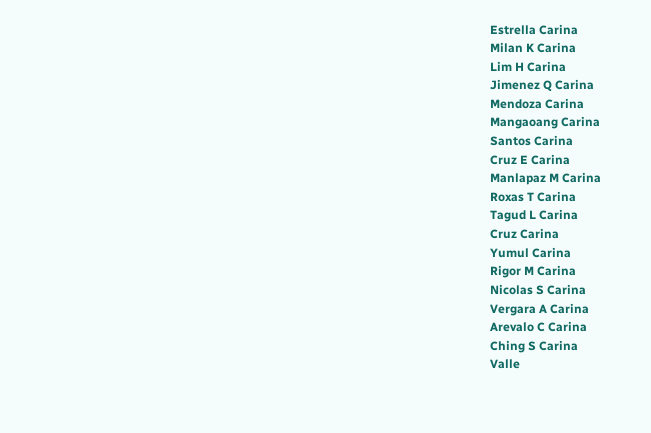Estrella Carina
Milan K Carina
Lim H Carina
Jimenez Q Carina
Mendoza Carina
Mangaoang Carina
Santos Carina
Cruz E Carina
Manlapaz M Carina
Roxas T Carina
Tagud L Carina
Cruz Carina
Yumul Carina
Rigor M Carina
Nicolas S Carina
Vergara A Carina
Arevalo C Carina
Ching S Carina
Valle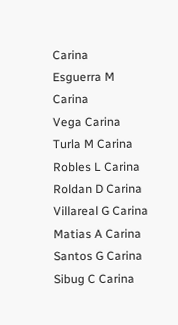Carina
Esguerra M Carina
Vega Carina
Turla M Carina
Robles L Carina
Roldan D Carina
Villareal G Carina
Matias A Carina
Santos G Carina
Sibug C Carina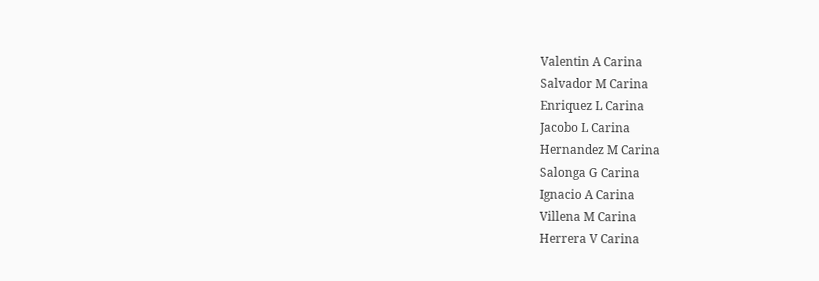Valentin A Carina
Salvador M Carina
Enriquez L Carina
Jacobo L Carina
Hernandez M Carina
Salonga G Carina
Ignacio A Carina
Villena M Carina
Herrera V Carina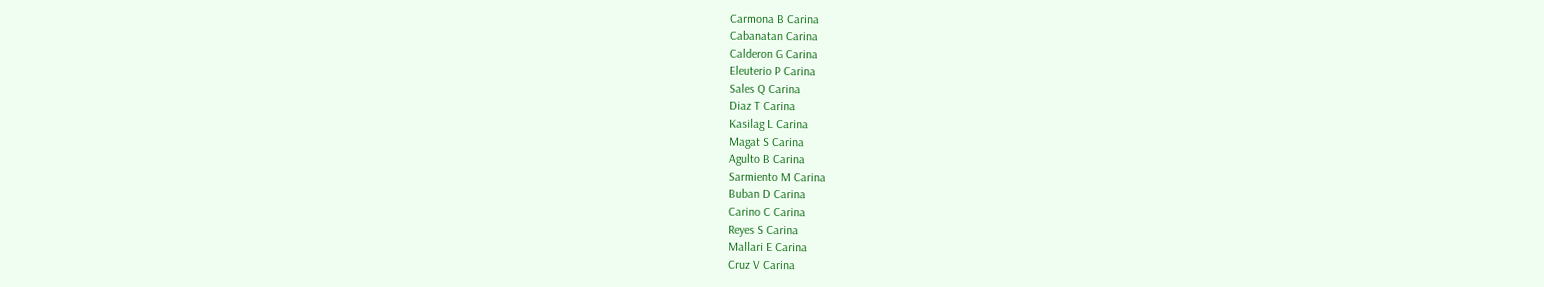Carmona B Carina
Cabanatan Carina
Calderon G Carina
Eleuterio P Carina
Sales Q Carina
Diaz T Carina
Kasilag L Carina
Magat S Carina
Agulto B Carina
Sarmiento M Carina
Buban D Carina
Carino C Carina
Reyes S Carina
Mallari E Carina
Cruz V Carina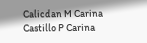Calicdan M Carina
Castillo P Carina